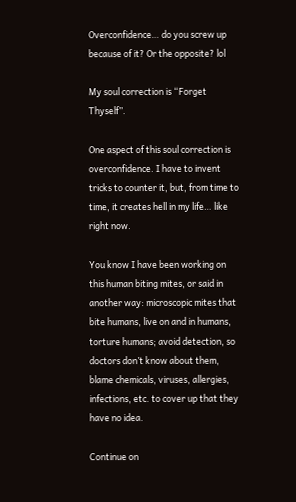Overconfidence… do you screw up because of it? Or the opposite? lol

My soul correction is “Forget Thyself”.

One aspect of this soul correction is overconfidence. I have to invent tricks to counter it, but, from time to time, it creates hell in my life… like right now.

You know I have been working on this human biting mites, or said in another way: microscopic mites that bite humans, live on and in humans, torture humans; avoid detection, so doctors don’t know about them, blame chemicals, viruses, allergies, infections, etc. to cover up that they have no idea.

Continue on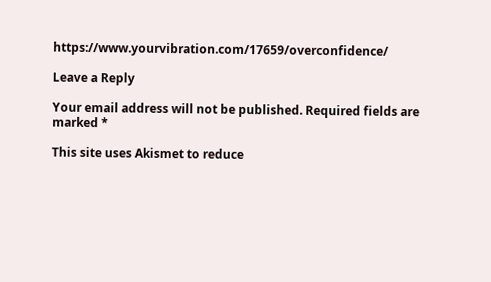https://www.yourvibration.com/17659/overconfidence/

Leave a Reply

Your email address will not be published. Required fields are marked *

This site uses Akismet to reduce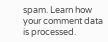spam. Learn how your comment data is processed.